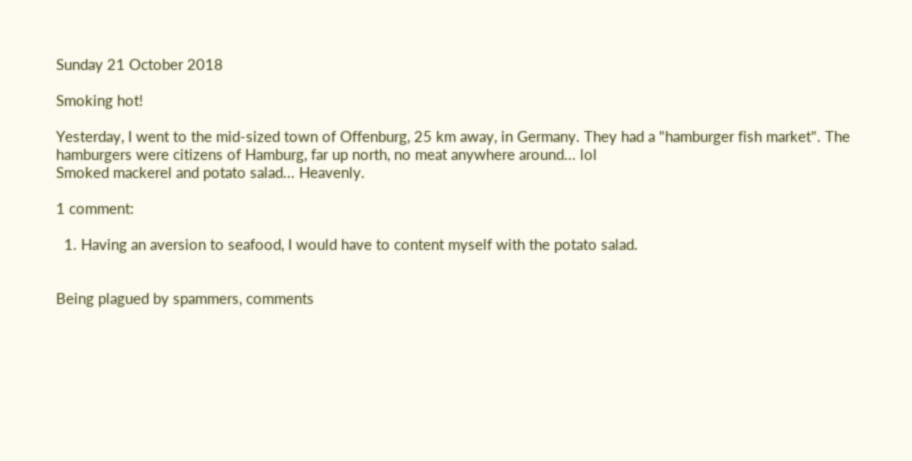Sunday 21 October 2018

Smoking hot!

Yesterday, I went to the mid-sized town of Offenburg, 25 km away, in Germany. They had a "hamburger fish market". The hamburgers were citizens of Hamburg, far up north, no meat anywhere around... lol
Smoked mackerel and potato salad... Heavenly.

1 comment:

  1. Having an aversion to seafood, I would have to content myself with the potato salad.


Being plagued by spammers, comments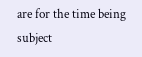are for the time being subject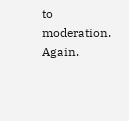to moderation. Again.